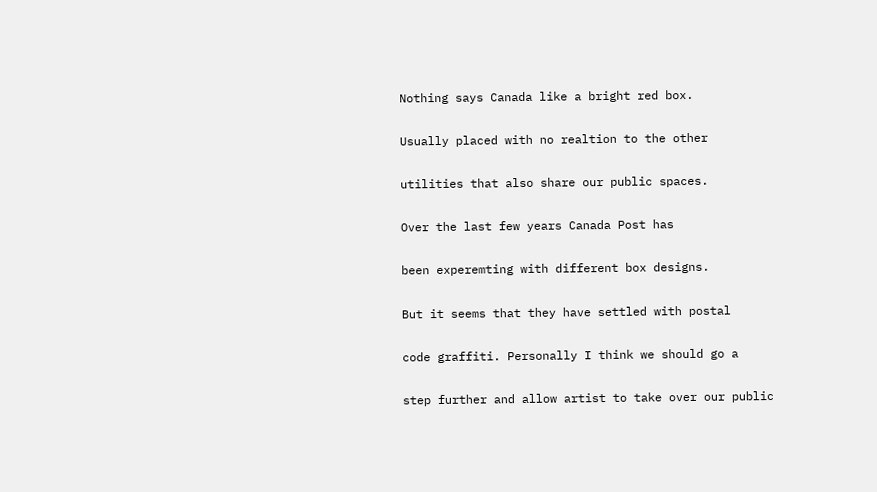Nothing says Canada like a bright red box.

Usually placed with no realtion to the other

utilities that also share our public spaces.

Over the last few years Canada Post has

been experemting with different box designs.

But it seems that they have settled with postal

code graffiti. Personally I think we should go a

step further and allow artist to take over our public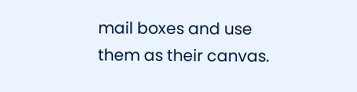mail boxes and use them as their canvas.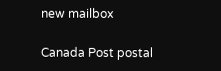new mailbox

Canada Post postal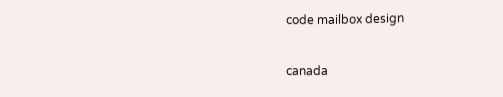code mailbox design

canada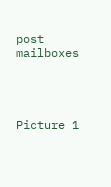post mailboxes




Picture 1